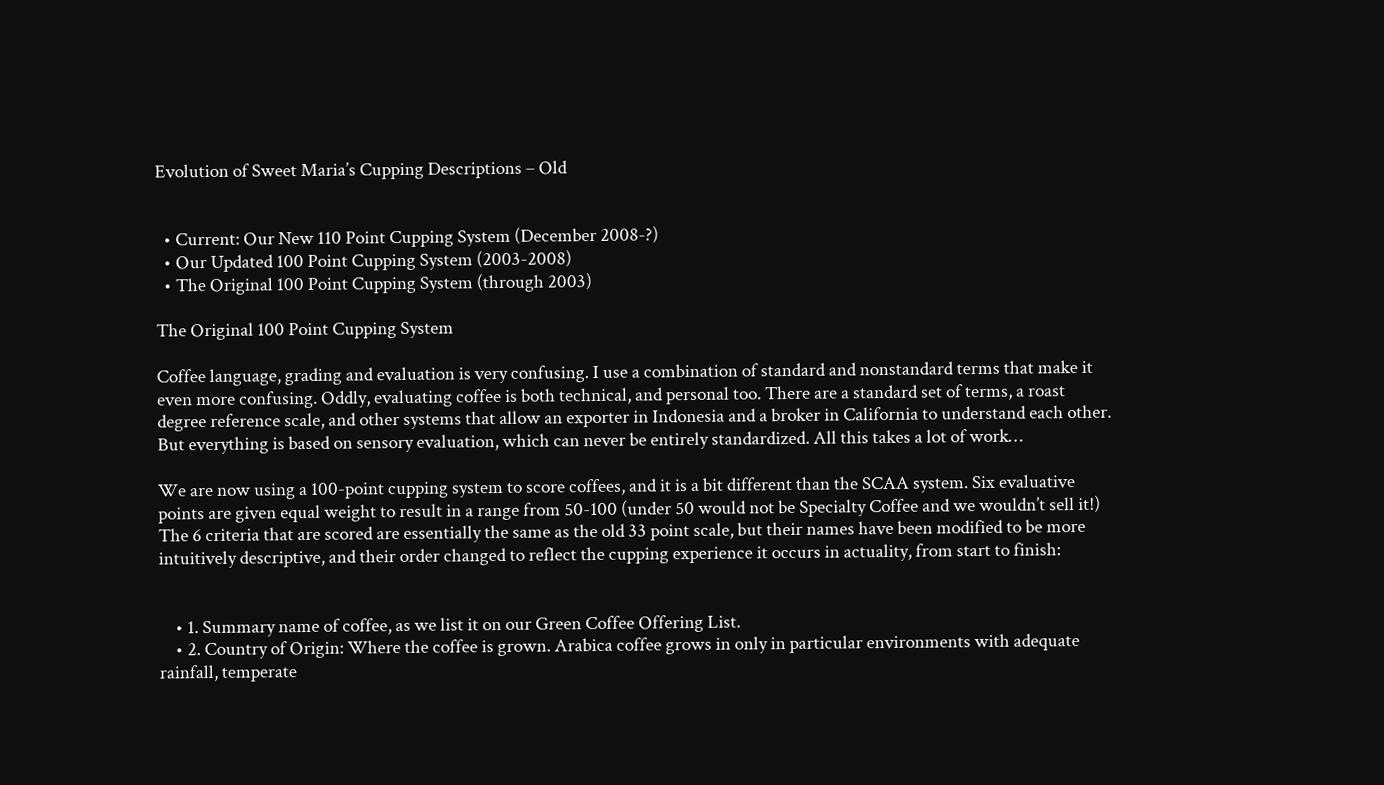Evolution of Sweet Maria’s Cupping Descriptions – Old


  • Current: Our New 110 Point Cupping System (December 2008-?)
  • Our Updated 100 Point Cupping System (2003-2008)
  • The Original 100 Point Cupping System (through 2003)

The Original 100 Point Cupping System

Coffee language, grading and evaluation is very confusing. I use a combination of standard and nonstandard terms that make it even more confusing. Oddly, evaluating coffee is both technical, and personal too. There are a standard set of terms, a roast degree reference scale, and other systems that allow an exporter in Indonesia and a broker in California to understand each other. But everything is based on sensory evaluation, which can never be entirely standardized. All this takes a lot of work…

We are now using a 100-point cupping system to score coffees, and it is a bit different than the SCAA system. Six evaluative points are given equal weight to result in a range from 50-100 (under 50 would not be Specialty Coffee and we wouldn’t sell it!) The 6 criteria that are scored are essentially the same as the old 33 point scale, but their names have been modified to be more intuitively descriptive, and their order changed to reflect the cupping experience it occurs in actuality, from start to finish:


    • 1. Summary name of coffee, as we list it on our Green Coffee Offering List.
    • 2. Country of Origin: Where the coffee is grown. Arabica coffee grows in only in particular environments with adequate rainfall, temperate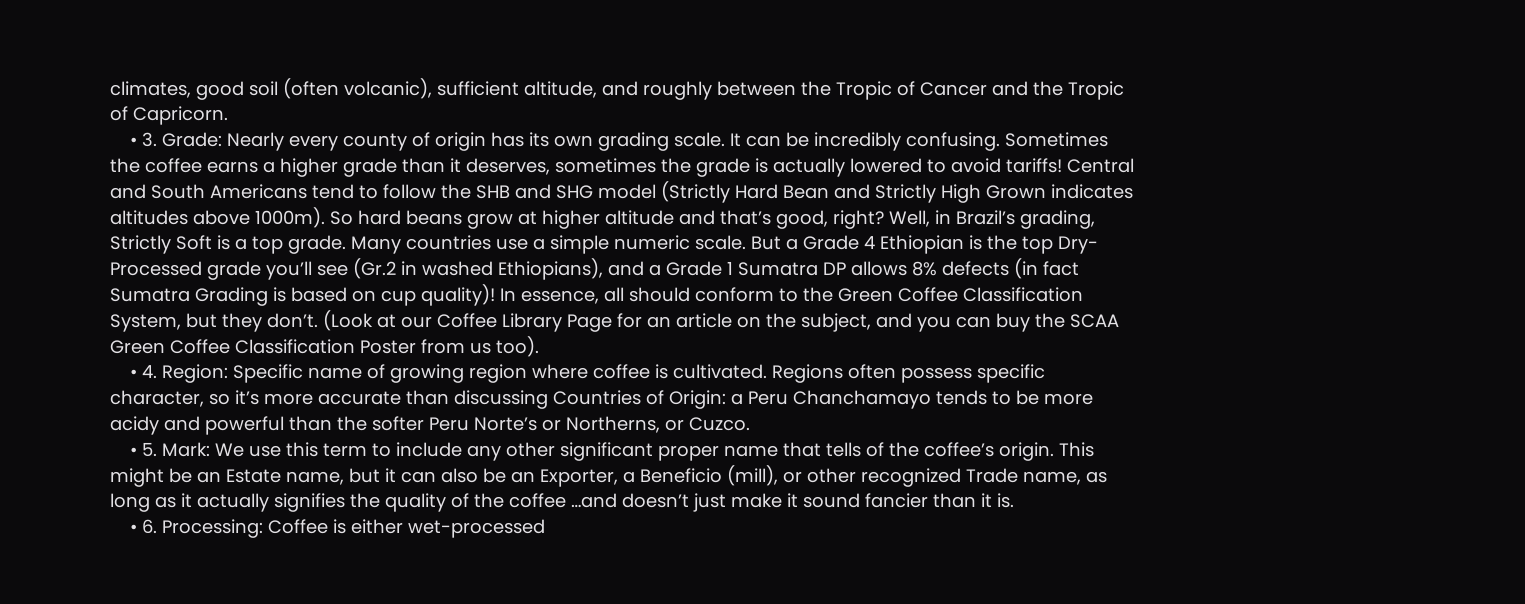climates, good soil (often volcanic), sufficient altitude, and roughly between the Tropic of Cancer and the Tropic of Capricorn.
    • 3. Grade: Nearly every county of origin has its own grading scale. It can be incredibly confusing. Sometimes the coffee earns a higher grade than it deserves, sometimes the grade is actually lowered to avoid tariffs! Central and South Americans tend to follow the SHB and SHG model (Strictly Hard Bean and Strictly High Grown indicates altitudes above 1000m). So hard beans grow at higher altitude and that’s good, right? Well, in Brazil’s grading, Strictly Soft is a top grade. Many countries use a simple numeric scale. But a Grade 4 Ethiopian is the top Dry-Processed grade you’ll see (Gr.2 in washed Ethiopians), and a Grade 1 Sumatra DP allows 8% defects (in fact Sumatra Grading is based on cup quality)! In essence, all should conform to the Green Coffee Classification System, but they don’t. (Look at our Coffee Library Page for an article on the subject, and you can buy the SCAA Green Coffee Classification Poster from us too).
    • 4. Region: Specific name of growing region where coffee is cultivated. Regions often possess specific character, so it’s more accurate than discussing Countries of Origin: a Peru Chanchamayo tends to be more acidy and powerful than the softer Peru Norte’s or Northerns, or Cuzco.
    • 5. Mark: We use this term to include any other significant proper name that tells of the coffee’s origin. This might be an Estate name, but it can also be an Exporter, a Beneficio (mill), or other recognized Trade name, as long as it actually signifies the quality of the coffee …and doesn’t just make it sound fancier than it is.
    • 6. Processing: Coffee is either wet-processed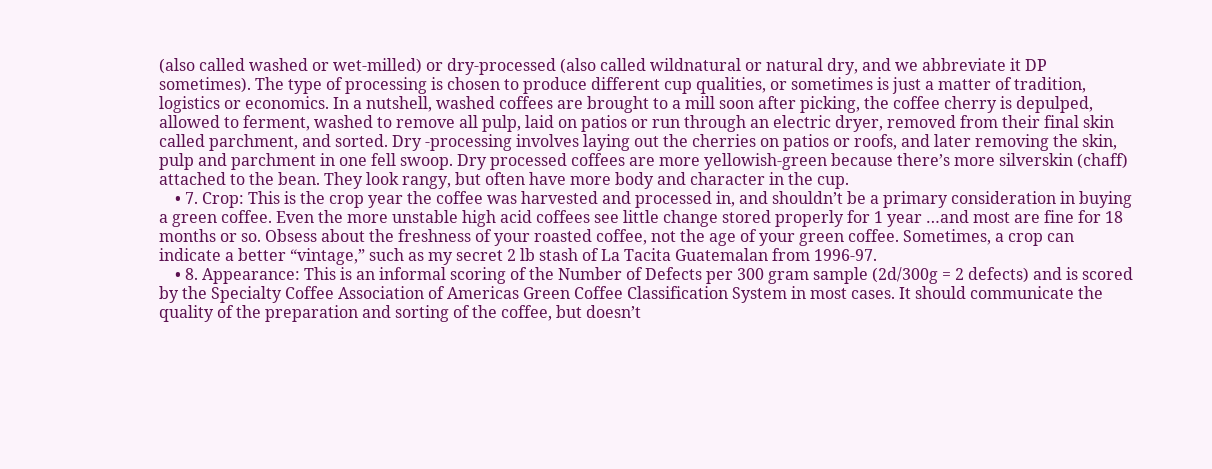(also called washed or wet-milled) or dry-processed (also called wildnatural or natural dry, and we abbreviate it DP sometimes). The type of processing is chosen to produce different cup qualities, or sometimes is just a matter of tradition, logistics or economics. In a nutshell, washed coffees are brought to a mill soon after picking, the coffee cherry is depulped, allowed to ferment, washed to remove all pulp, laid on patios or run through an electric dryer, removed from their final skin called parchment, and sorted. Dry -processing involves laying out the cherries on patios or roofs, and later removing the skin, pulp and parchment in one fell swoop. Dry processed coffees are more yellowish-green because there’s more silverskin (chaff) attached to the bean. They look rangy, but often have more body and character in the cup.
    • 7. Crop: This is the crop year the coffee was harvested and processed in, and shouldn’t be a primary consideration in buying a green coffee. Even the more unstable high acid coffees see little change stored properly for 1 year …and most are fine for 18 months or so. Obsess about the freshness of your roasted coffee, not the age of your green coffee. Sometimes, a crop can indicate a better “vintage,” such as my secret 2 lb stash of La Tacita Guatemalan from 1996-97.
    • 8. Appearance: This is an informal scoring of the Number of Defects per 300 gram sample (2d/300g = 2 defects) and is scored by the Specialty Coffee Association of Americas Green Coffee Classification System in most cases. It should communicate the quality of the preparation and sorting of the coffee, but doesn’t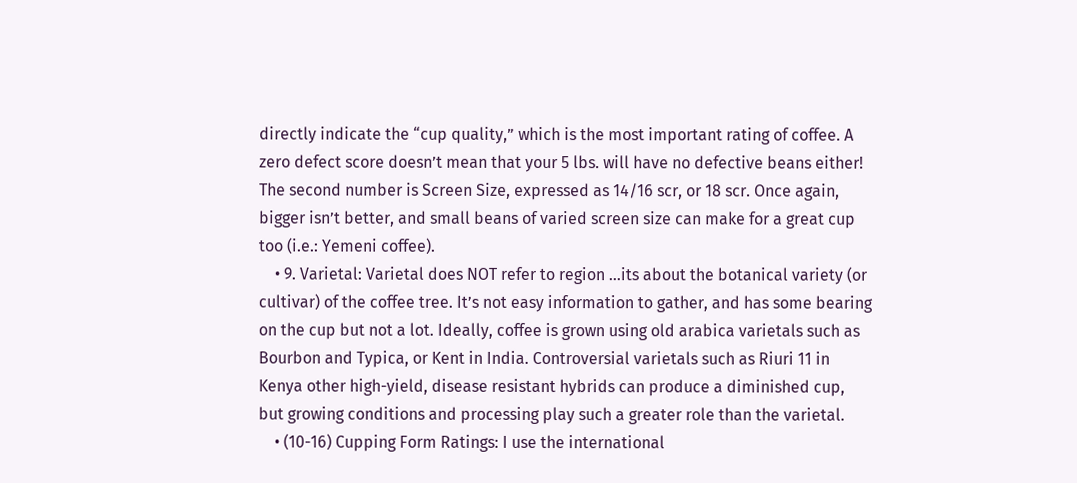directly indicate the “cup quality,” which is the most important rating of coffee. A zero defect score doesn’t mean that your 5 lbs. will have no defective beans either! The second number is Screen Size, expressed as 14/16 scr, or 18 scr. Once again, bigger isn’t better, and small beans of varied screen size can make for a great cup too (i.e.: Yemeni coffee).
    • 9. Varietal: Varietal does NOT refer to region …its about the botanical variety (or cultivar) of the coffee tree. It’s not easy information to gather, and has some bearing on the cup but not a lot. Ideally, coffee is grown using old arabica varietals such as Bourbon and Typica, or Kent in India. Controversial varietals such as Riuri 11 in Kenya other high-yield, disease resistant hybrids can produce a diminished cup, but growing conditions and processing play such a greater role than the varietal.
    • (10-16) Cupping Form Ratings: I use the international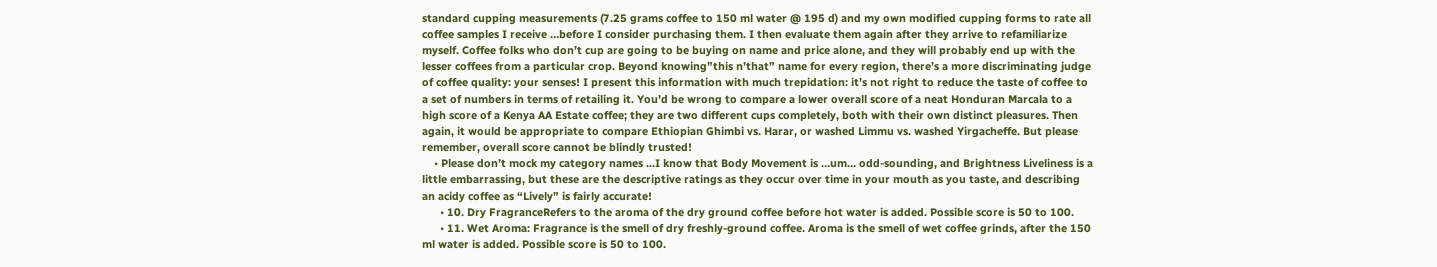standard cupping measurements (7.25 grams coffee to 150 ml water @ 195 d) and my own modified cupping forms to rate all coffee samples I receive …before I consider purchasing them. I then evaluate them again after they arrive to refamiliarize myself. Coffee folks who don’t cup are going to be buying on name and price alone, and they will probably end up with the lesser coffees from a particular crop. Beyond knowing”this n’that” name for every region, there’s a more discriminating judge of coffee quality: your senses! I present this information with much trepidation: it’s not right to reduce the taste of coffee to a set of numbers in terms of retailing it. You’d be wrong to compare a lower overall score of a neat Honduran Marcala to a high score of a Kenya AA Estate coffee; they are two different cups completely, both with their own distinct pleasures. Then again, it would be appropriate to compare Ethiopian Ghimbi vs. Harar, or washed Limmu vs. washed Yirgacheffe. But please remember, overall score cannot be blindly trusted!
    • Please don’t mock my category names …I know that Body Movement is …um… odd-sounding, and Brightness Liveliness is a little embarrassing, but these are the descriptive ratings as they occur over time in your mouth as you taste, and describing an acidy coffee as “Lively” is fairly accurate!
      • 10. Dry FragranceRefers to the aroma of the dry ground coffee before hot water is added. Possible score is 50 to 100.
      • 11. Wet Aroma: Fragrance is the smell of dry freshly-ground coffee. Aroma is the smell of wet coffee grinds, after the 150 ml water is added. Possible score is 50 to 100.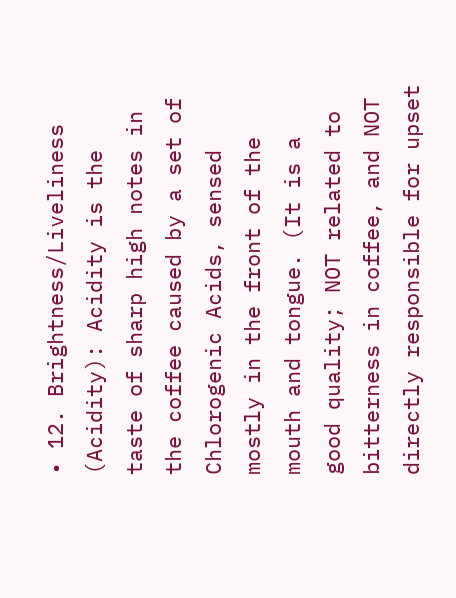• 12. Brightness/Liveliness (Acidity): Acidity is the taste of sharp high notes in the coffee caused by a set of Chlorogenic Acids, sensed mostly in the front of the mouth and tongue. (It is a good quality; NOT related to bitterness in coffee, and NOT directly responsible for upset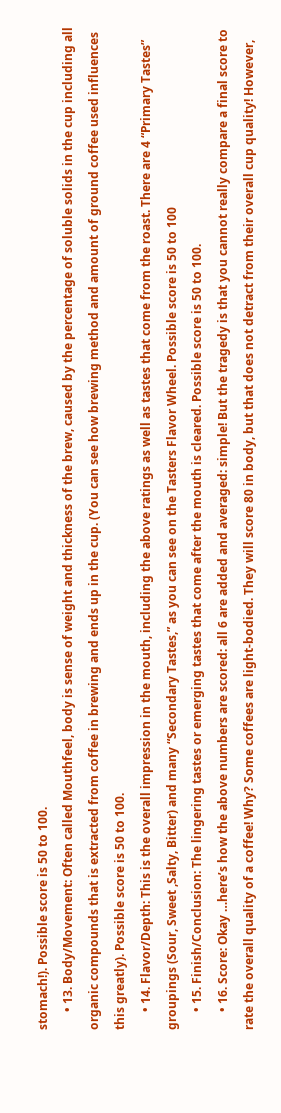stomach!). Possible score is 50 to 100.
      • 13. Body/Movement: Often called Mouthfeel, body is sense of weight and thickness of the brew, caused by the percentage of soluble solids in the cup including all organic compounds that is extracted from coffee in brewing and ends up in the cup. (You can see how brewing method and amount of ground coffee used influences this greatly). Possible score is 50 to 100.
      • 14. Flavor/Depth: This is the overall impression in the mouth, including the above ratings as well as tastes that come from the roast. There are 4 “Primary Tastes” groupings (Sour, Sweet ,Salty, Bitter) and many “Secondary Tastes,” as you can see on the Tasters Flavor Wheel. Possible score is 50 to 100
      • 15. Finish/Conclusion: The lingering tastes or emerging tastes that come after the mouth is cleared. Possible score is 50 to 100.
      • 16. Score: Okay …here’s how the above numbers are scored: all 6 are added and averaged: simple! But the tragedy is that you cannot really compare a final score to rate the overall quality of a coffee! Why? Some coffees are light-bodied. They will score 80 in body, but that does not detract from their overall cup quality! However,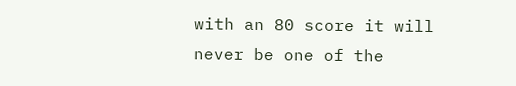with an 80 score it will never be one of the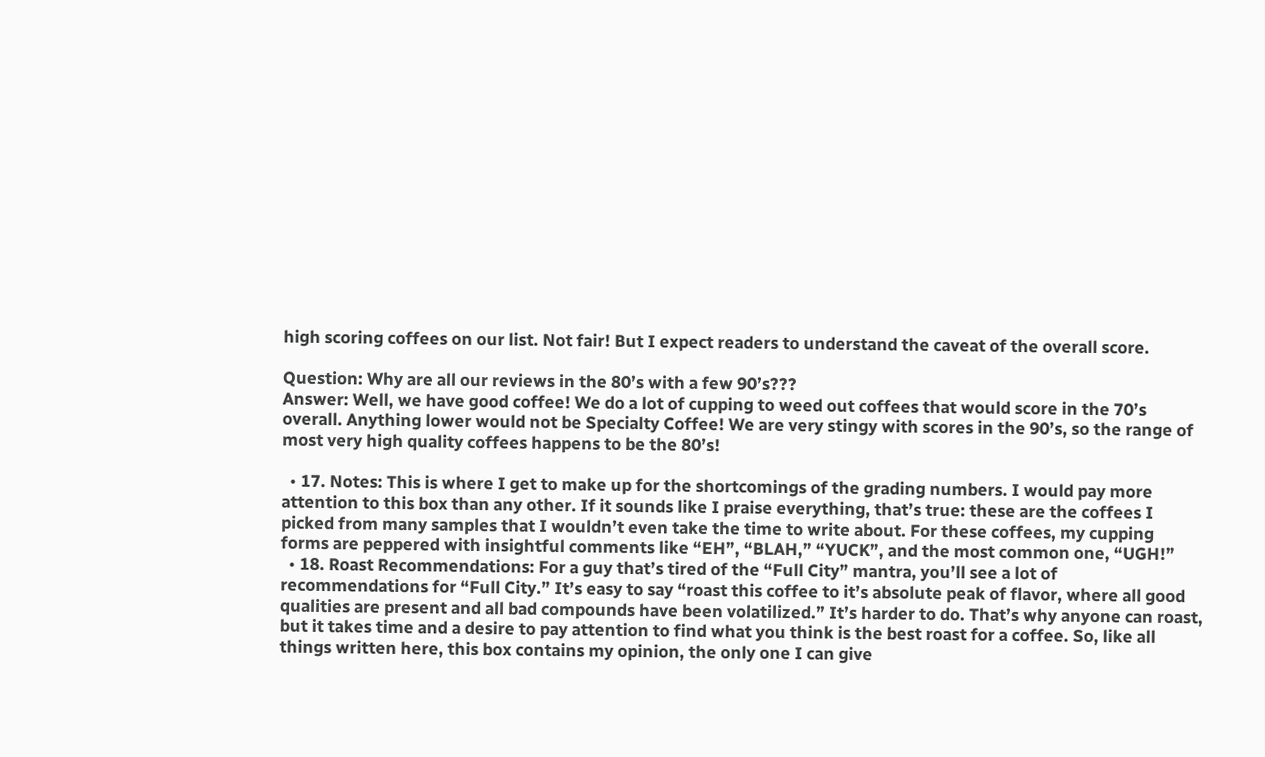high scoring coffees on our list. Not fair! But I expect readers to understand the caveat of the overall score.

Question: Why are all our reviews in the 80’s with a few 90’s???
Answer: Well, we have good coffee! We do a lot of cupping to weed out coffees that would score in the 70’s overall. Anything lower would not be Specialty Coffee! We are very stingy with scores in the 90’s, so the range of most very high quality coffees happens to be the 80’s!

  • 17. Notes: This is where I get to make up for the shortcomings of the grading numbers. I would pay more attention to this box than any other. If it sounds like I praise everything, that’s true: these are the coffees I picked from many samples that I wouldn’t even take the time to write about. For these coffees, my cupping forms are peppered with insightful comments like “EH”, “BLAH,” “YUCK”, and the most common one, “UGH!”
  • 18. Roast Recommendations: For a guy that’s tired of the “Full City” mantra, you’ll see a lot of recommendations for “Full City.” It’s easy to say “roast this coffee to it’s absolute peak of flavor, where all good qualities are present and all bad compounds have been volatilized.” It’s harder to do. That’s why anyone can roast, but it takes time and a desire to pay attention to find what you think is the best roast for a coffee. So, like all things written here, this box contains my opinion, the only one I can give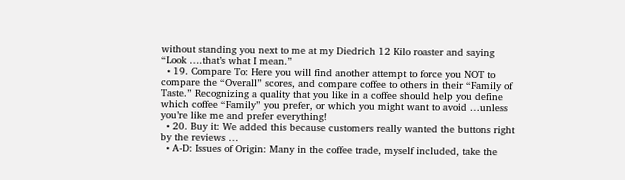without standing you next to me at my Diedrich 12 Kilo roaster and saying “Look ….that’s what I mean.”
  • 19. Compare To: Here you will find another attempt to force you NOT to compare the “Overall” scores, and compare coffee to others in their “Family of Taste.” Recognizing a quality that you like in a coffee should help you define which coffee “Family” you prefer, or which you might want to avoid …unless you’re like me and prefer everything!
  • 20. Buy it: We added this because customers really wanted the buttons right by the reviews …
  • A-D: Issues of Origin: Many in the coffee trade, myself included, take the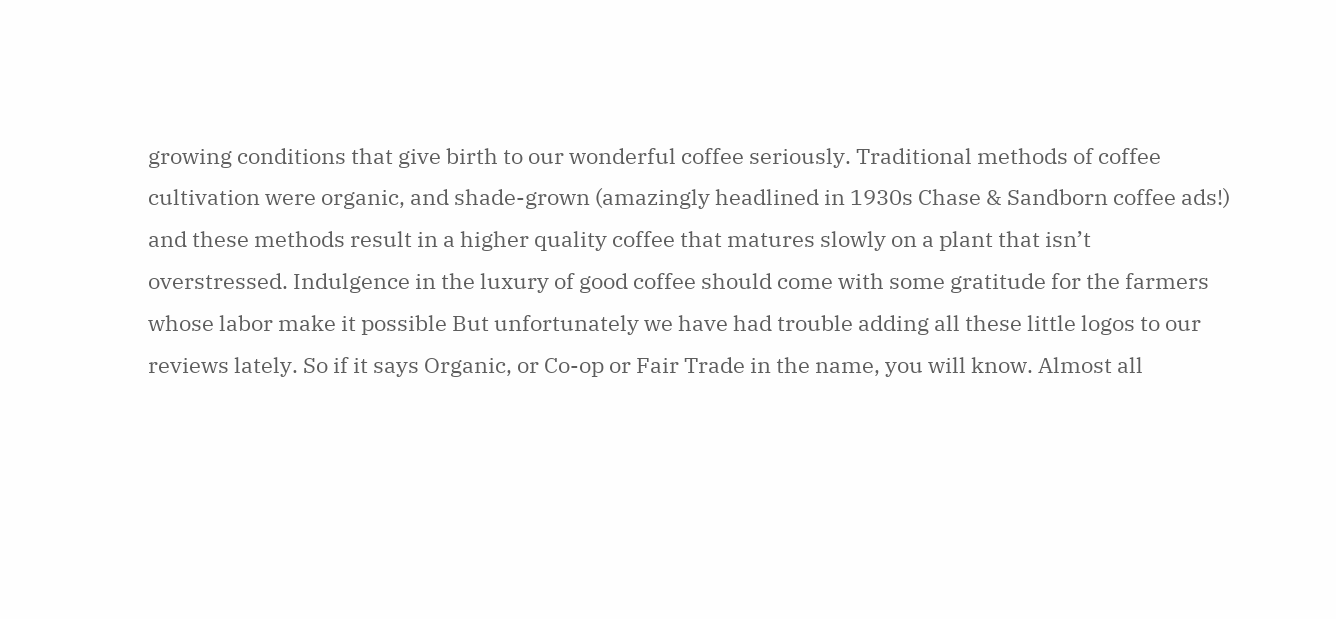growing conditions that give birth to our wonderful coffee seriously. Traditional methods of coffee cultivation were organic, and shade-grown (amazingly headlined in 1930s Chase & Sandborn coffee ads!) and these methods result in a higher quality coffee that matures slowly on a plant that isn’t overstressed. Indulgence in the luxury of good coffee should come with some gratitude for the farmers whose labor make it possible But unfortunately we have had trouble adding all these little logos to our reviews lately. So if it says Organic, or Co-op or Fair Trade in the name, you will know. Almost all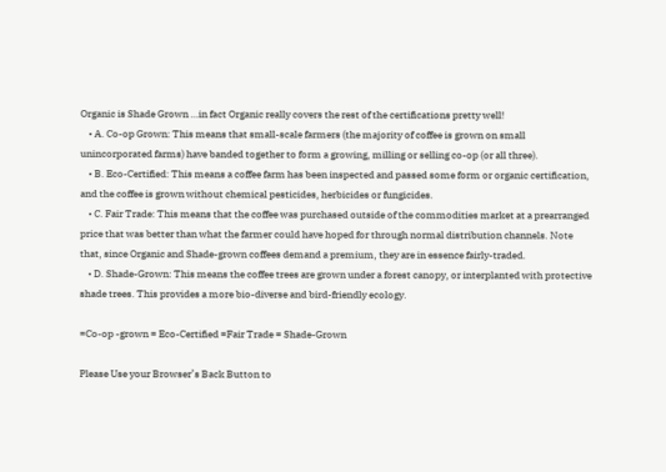Organic is Shade Grown …in fact Organic really covers the rest of the certifications pretty well!
    • A. Co-op Grown: This means that small-scale farmers (the majority of coffee is grown on small unincorporated farms) have banded together to form a growing, milling or selling co-op (or all three).
    • B. Eco-Certified: This means a coffee farm has been inspected and passed some form or organic certification, and the coffee is grown without chemical pesticides, herbicides or fungicides.
    • C. Fair Trade: This means that the coffee was purchased outside of the commodities market at a prearranged price that was better than what the farmer could have hoped for through normal distribution channels. Note that, since Organic and Shade-grown coffees demand a premium, they are in essence fairly-traded.
    • D. Shade-Grown: This means the coffee trees are grown under a forest canopy, or interplanted with protective shade trees. This provides a more bio-diverse and bird-friendly ecology.

=Co-op -grown = Eco-Certified =Fair Trade = Shade-Grown

Please Use your Browser’s Back Button to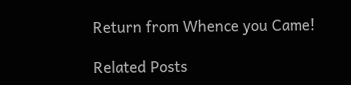Return from Whence you Came!

Related Posts